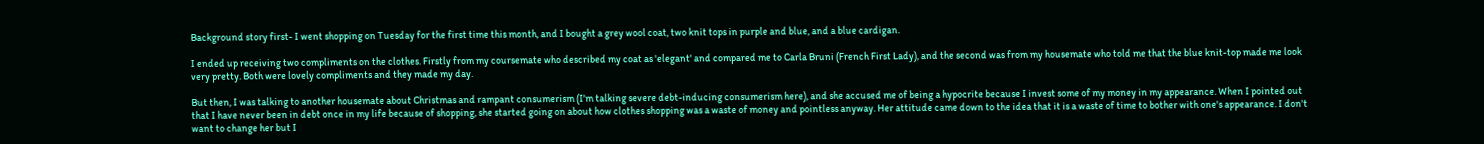Background story first- I went shopping on Tuesday for the first time this month, and I bought a grey wool coat, two knit tops in purple and blue, and a blue cardigan.

I ended up receiving two compliments on the clothes. Firstly from my coursemate who described my coat as 'elegant' and compared me to Carla Bruni (French First Lady), and the second was from my housemate who told me that the blue knit-top made me look very pretty. Both were lovely compliments and they made my day.

But then, I was talking to another housemate about Christmas and rampant consumerism (I'm talking severe debt-inducing consumerism here), and she accused me of being a hypocrite because I invest some of my money in my appearance. When I pointed out that I have never been in debt once in my life because of shopping, she started going on about how clothes shopping was a waste of money and pointless anyway. Her attitude came down to the idea that it is a waste of time to bother with one's appearance. I don't want to change her but I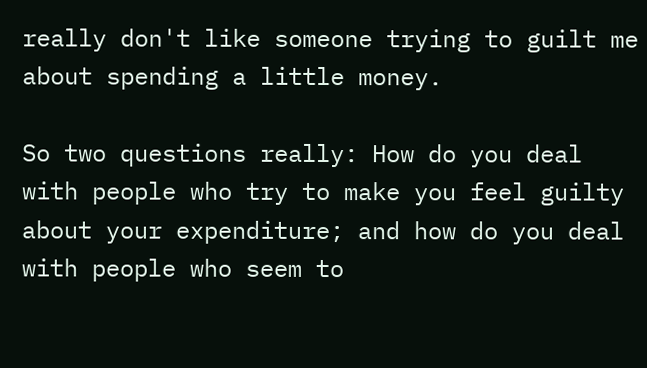really don't like someone trying to guilt me about spending a little money.

So two questions really: How do you deal with people who try to make you feel guilty about your expenditure; and how do you deal with people who seem to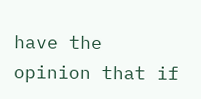have the opinion that if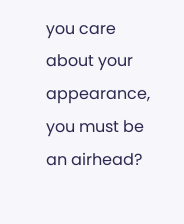you care about your appearance, you must be an airhead?